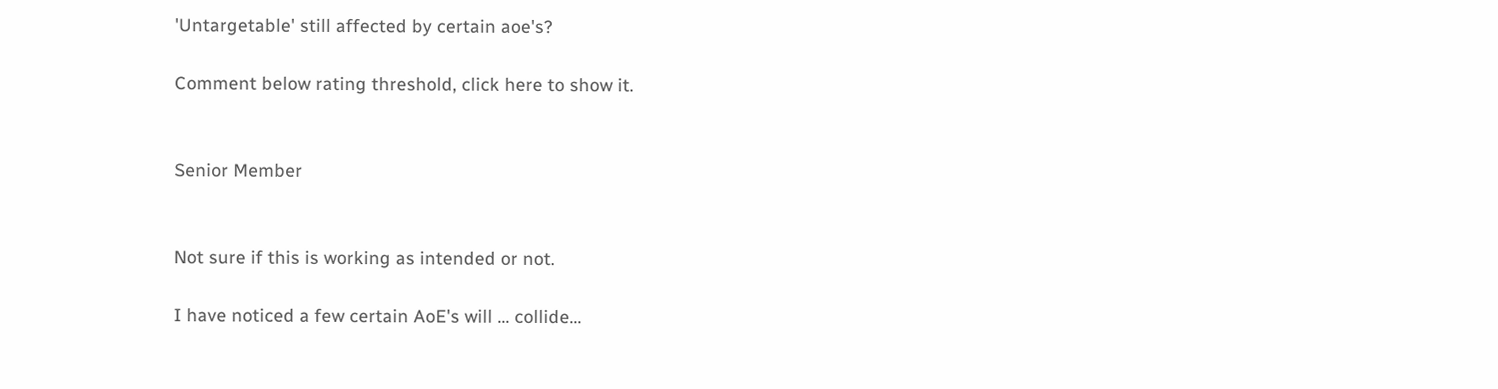'Untargetable' still affected by certain aoe's?

Comment below rating threshold, click here to show it.


Senior Member


Not sure if this is working as intended or not.

I have noticed a few certain AoE's will ... collide...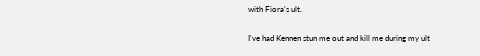with Fiora's ult.

I've had Kennen stun me out and kill me during my ult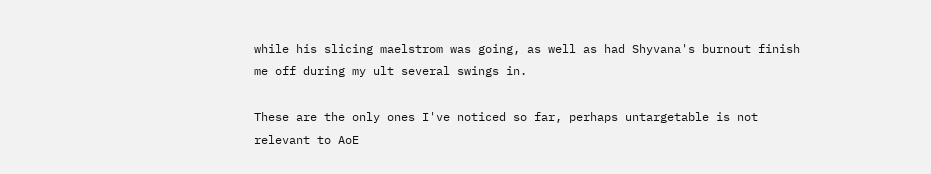while his slicing maelstrom was going, as well as had Shyvana's burnout finish me off during my ult several swings in.

These are the only ones I've noticed so far, perhaps untargetable is not relevant to AoE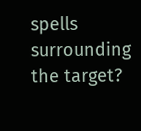spells surrounding the target?